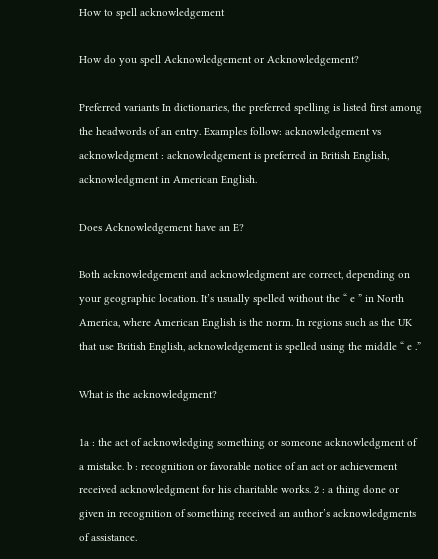How to spell acknowledgement

How do you spell Acknowledgement or Acknowledgement?

Preferred variants In dictionaries, the preferred spelling is listed first among the headwords of an entry. Examples follow: acknowledgement vs acknowledgment : acknowledgement is preferred in British English, acknowledgment in American English.

Does Acknowledgement have an E?

Both acknowledgement and acknowledgment are correct, depending on your geographic location. It’s usually spelled without the “ e ” in North America, where American English is the norm. In regions such as the UK that use British English, acknowledgement is spelled using the middle “ e .”

What is the acknowledgment?

1a : the act of acknowledging something or someone acknowledgment of a mistake. b : recognition or favorable notice of an act or achievement received acknowledgment for his charitable works. 2 : a thing done or given in recognition of something received an author’s acknowledgments of assistance.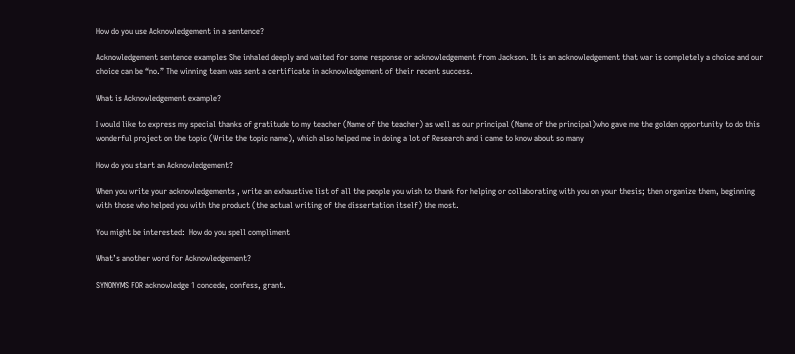How do you use Acknowledgement in a sentence?

Acknowledgement sentence examples She inhaled deeply and waited for some response or acknowledgement from Jackson. It is an acknowledgement that war is completely a choice and our choice can be “no.” The winning team was sent a certificate in acknowledgement of their recent success.

What is Acknowledgement example?

I would like to express my special thanks of gratitude to my teacher (Name of the teacher) as well as our principal (Name of the principal)who gave me the golden opportunity to do this wonderful project on the topic (Write the topic name), which also helped me in doing a lot of Research and i came to know about so many

How do you start an Acknowledgement?

When you write your acknowledgements , write an exhaustive list of all the people you wish to thank for helping or collaborating with you on your thesis; then organize them, beginning with those who helped you with the product (the actual writing of the dissertation itself) the most.

You might be interested:  How do you spell compliment

What’s another word for Acknowledgement?

SYNONYMS FOR acknowledge 1 concede, confess, grant.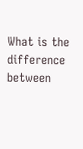What is the difference between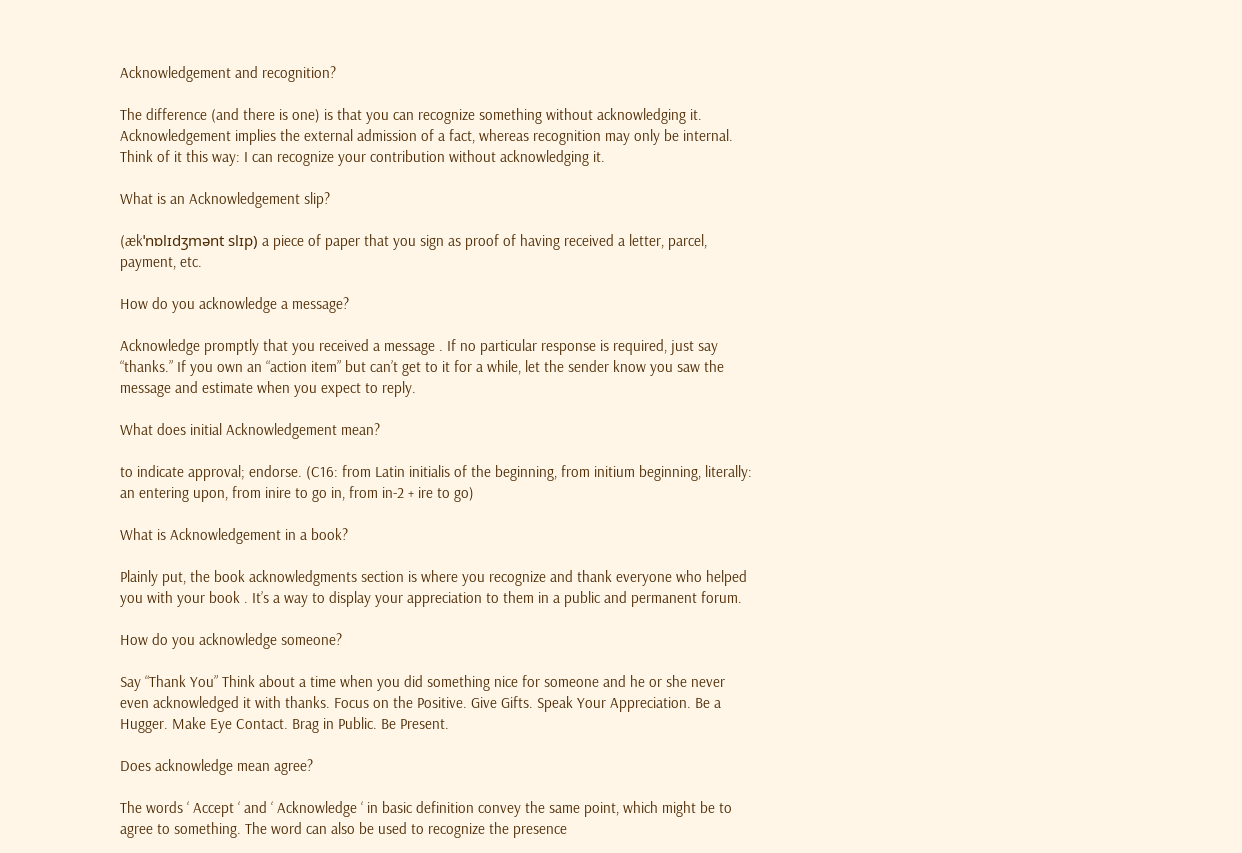Acknowledgement and recognition?

The difference (and there is one) is that you can recognize something without acknowledging it. Acknowledgement implies the external admission of a fact, whereas recognition may only be internal. Think of it this way: I can recognize your contribution without acknowledging it.

What is an Acknowledgement slip?

(ækˈnɒlɪdʒmənt slɪp) a piece of paper that you sign as proof of having received a letter, parcel, payment, etc.

How do you acknowledge a message?

Acknowledge promptly that you received a message . If no particular response is required, just say “thanks.” If you own an “action item” but can’t get to it for a while, let the sender know you saw the message and estimate when you expect to reply.

What does initial Acknowledgement mean?

to indicate approval; endorse. (C16: from Latin initialis of the beginning, from initium beginning, literally: an entering upon, from inire to go in, from in-2 + ire to go)

What is Acknowledgement in a book?

Plainly put, the book acknowledgments section is where you recognize and thank everyone who helped you with your book . It’s a way to display your appreciation to them in a public and permanent forum.

How do you acknowledge someone?

Say “Thank You” Think about a time when you did something nice for someone and he or she never even acknowledged it with thanks. Focus on the Positive. Give Gifts. Speak Your Appreciation. Be a Hugger. Make Eye Contact. Brag in Public. Be Present.

Does acknowledge mean agree?

The words ‘ Accept ‘ and ‘ Acknowledge ‘ in basic definition convey the same point, which might be to agree to something. The word can also be used to recognize the presence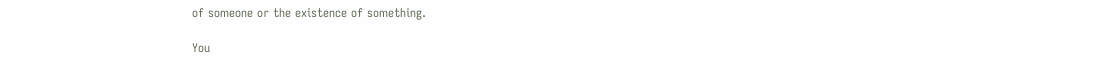of someone or the existence of something.

You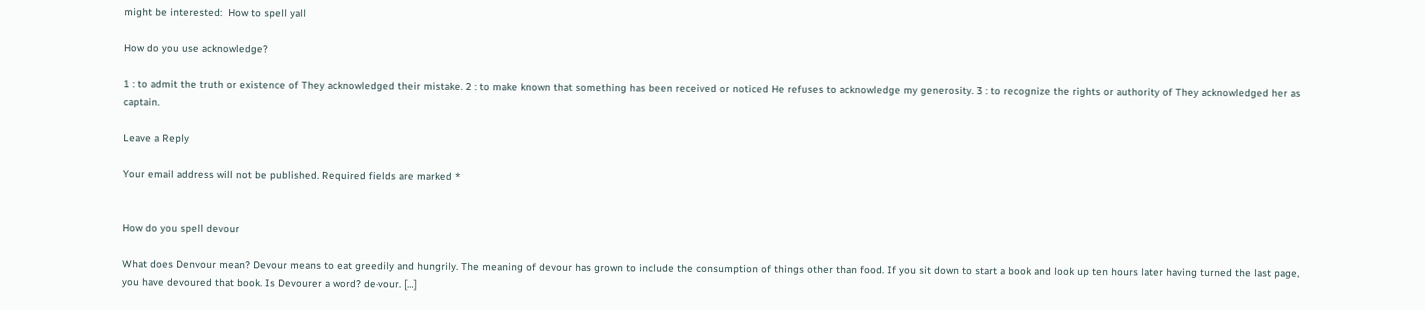might be interested:  How to spell yall

How do you use acknowledge?

1 : to admit the truth or existence of They acknowledged their mistake. 2 : to make known that something has been received or noticed He refuses to acknowledge my generosity. 3 : to recognize the rights or authority of They acknowledged her as captain.

Leave a Reply

Your email address will not be published. Required fields are marked *


How do you spell devour

What does Denvour mean? Devour means to eat greedily and hungrily. The meaning of devour has grown to include the consumption of things other than food. If you sit down to start a book and look up ten hours later having turned the last page, you have devoured that book. Is Devourer a word? de·vour. […]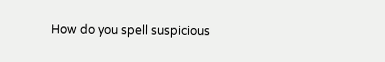How do you spell suspicious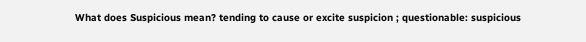What does Suspicious mean? tending to cause or excite suspicion ; questionable: suspicious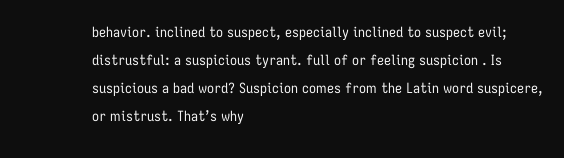behavior. inclined to suspect, especially inclined to suspect evil; distrustful: a suspicious tyrant. full of or feeling suspicion . Is suspicious a bad word? Suspicion comes from the Latin word suspicere, or mistrust. That’s why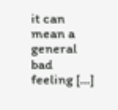it can mean a general bad feeling […]